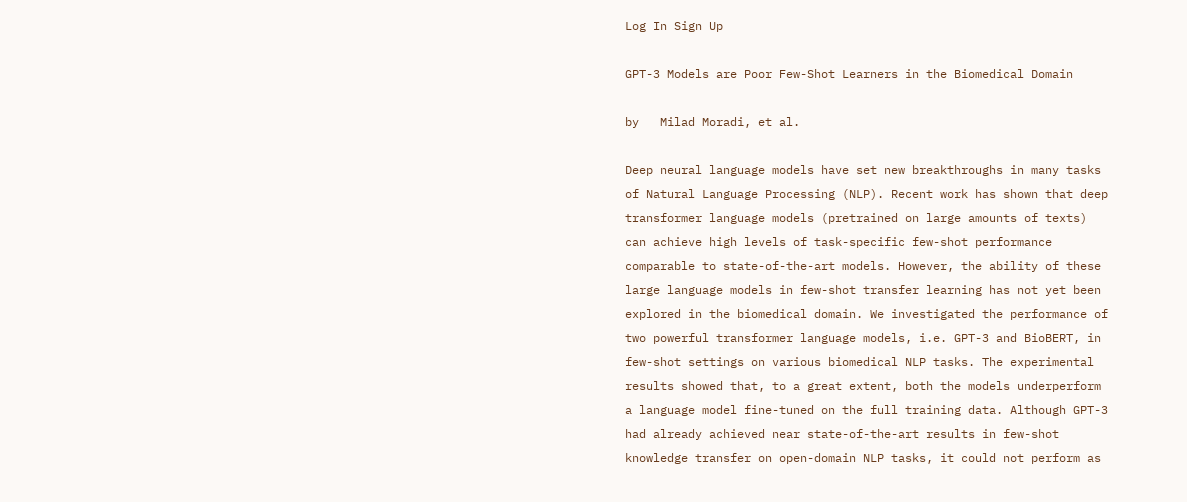Log In Sign Up

GPT-3 Models are Poor Few-Shot Learners in the Biomedical Domain

by   Milad Moradi, et al.

Deep neural language models have set new breakthroughs in many tasks of Natural Language Processing (NLP). Recent work has shown that deep transformer language models (pretrained on large amounts of texts) can achieve high levels of task-specific few-shot performance comparable to state-of-the-art models. However, the ability of these large language models in few-shot transfer learning has not yet been explored in the biomedical domain. We investigated the performance of two powerful transformer language models, i.e. GPT-3 and BioBERT, in few-shot settings on various biomedical NLP tasks. The experimental results showed that, to a great extent, both the models underperform a language model fine-tuned on the full training data. Although GPT-3 had already achieved near state-of-the-art results in few-shot knowledge transfer on open-domain NLP tasks, it could not perform as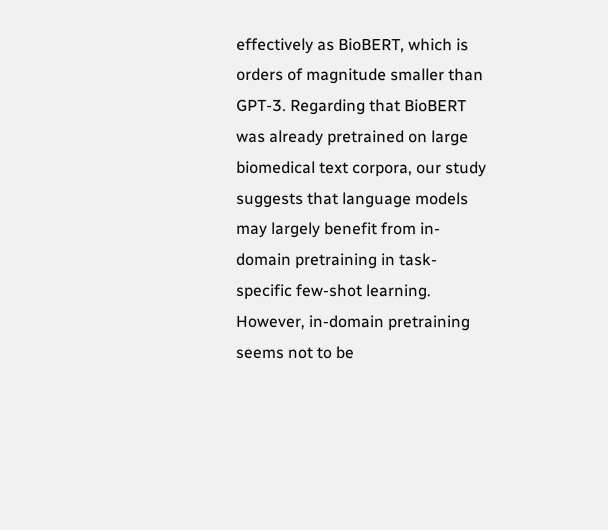effectively as BioBERT, which is orders of magnitude smaller than GPT-3. Regarding that BioBERT was already pretrained on large biomedical text corpora, our study suggests that language models may largely benefit from in-domain pretraining in task-specific few-shot learning. However, in-domain pretraining seems not to be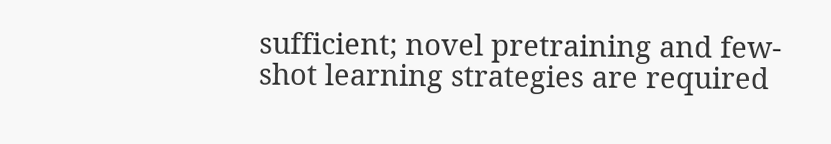sufficient; novel pretraining and few-shot learning strategies are required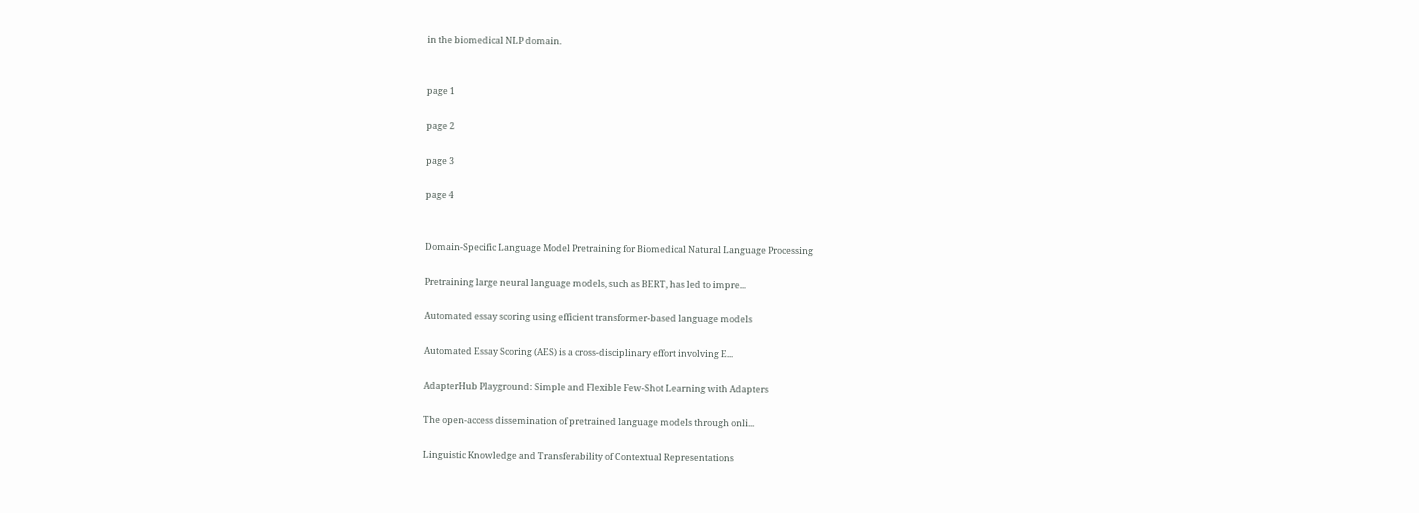in the biomedical NLP domain.


page 1

page 2

page 3

page 4


Domain-Specific Language Model Pretraining for Biomedical Natural Language Processing

Pretraining large neural language models, such as BERT, has led to impre...

Automated essay scoring using efficient transformer-based language models

Automated Essay Scoring (AES) is a cross-disciplinary effort involving E...

AdapterHub Playground: Simple and Flexible Few-Shot Learning with Adapters

The open-access dissemination of pretrained language models through onli...

Linguistic Knowledge and Transferability of Contextual Representations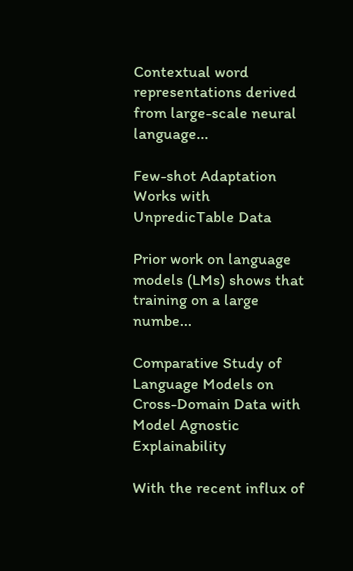Contextual word representations derived from large-scale neural language...

Few-shot Adaptation Works with UnpredicTable Data

Prior work on language models (LMs) shows that training on a large numbe...

Comparative Study of Language Models on Cross-Domain Data with Model Agnostic Explainability

With the recent influx of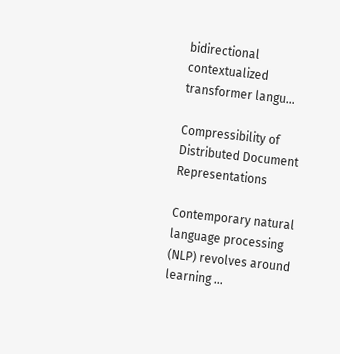bidirectional contextualized transformer langu...

Compressibility of Distributed Document Representations

Contemporary natural language processing (NLP) revolves around learning ...